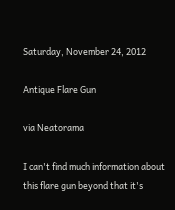Saturday, November 24, 2012

Antique Flare Gun

via Neatorama

I can't find much information about this flare gun beyond that it's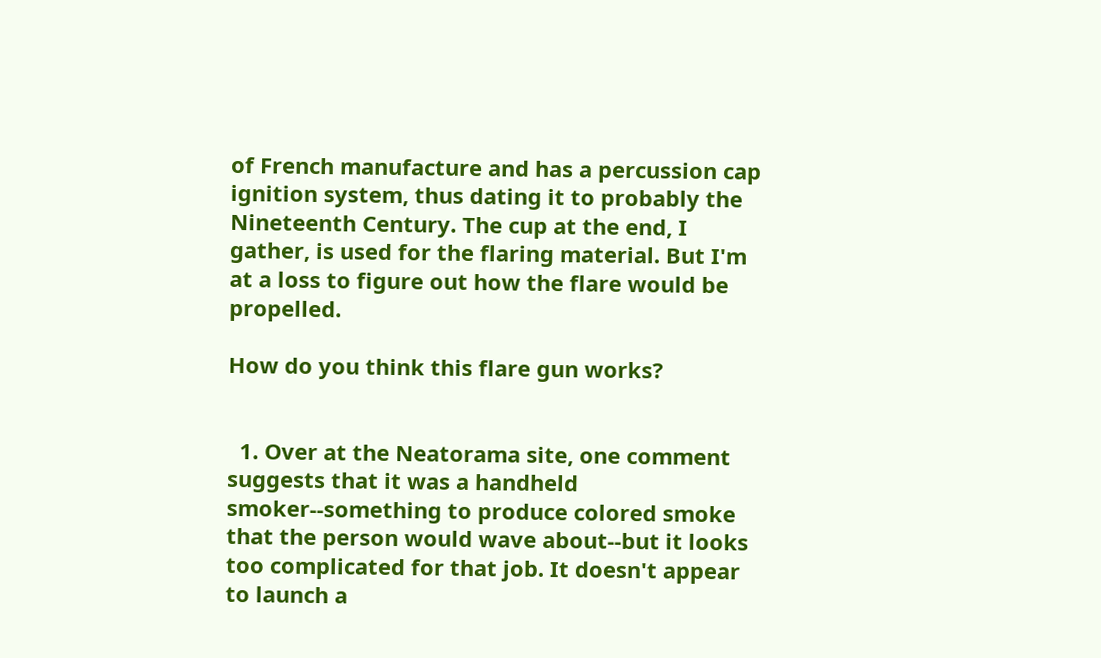of French manufacture and has a percussion cap ignition system, thus dating it to probably the Nineteenth Century. The cup at the end, I gather, is used for the flaring material. But I'm at a loss to figure out how the flare would be propelled.

How do you think this flare gun works?


  1. Over at the Neatorama site, one comment suggests that it was a handheld smoker--something to produce colored smoke that the person would wave about--but it looks too complicated for that job. It doesn't appear to launch a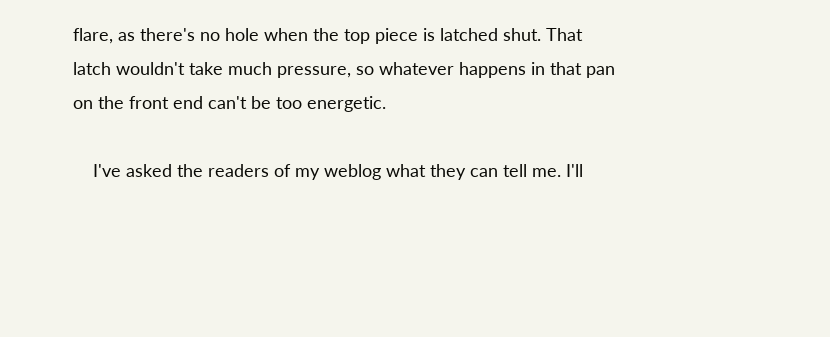flare, as there's no hole when the top piece is latched shut. That latch wouldn't take much pressure, so whatever happens in that pan on the front end can't be too energetic.

    I've asked the readers of my weblog what they can tell me. I'll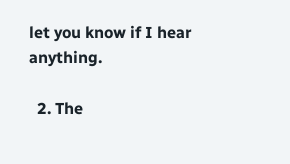let you know if I hear anything.

  2. The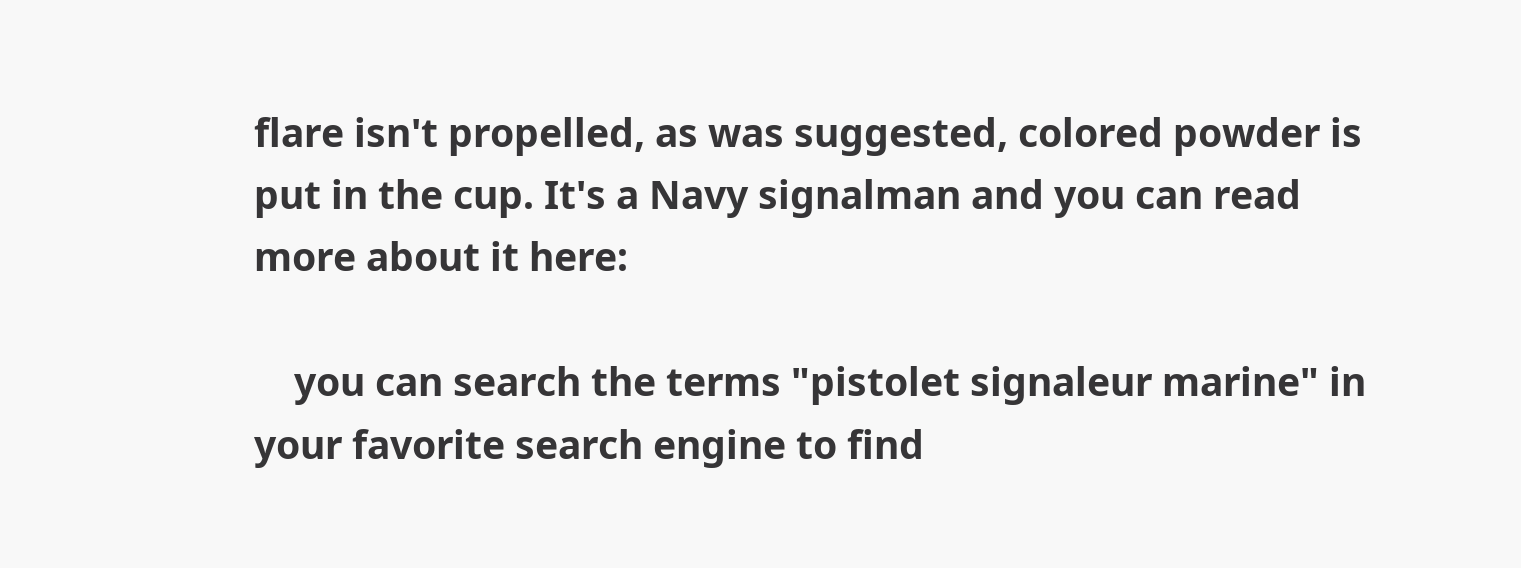flare isn't propelled, as was suggested, colored powder is put in the cup. It's a Navy signalman and you can read more about it here:

    you can search the terms "pistolet signaleur marine" in your favorite search engine to find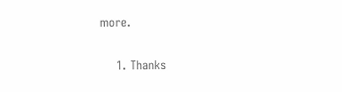more.

    1. Thanks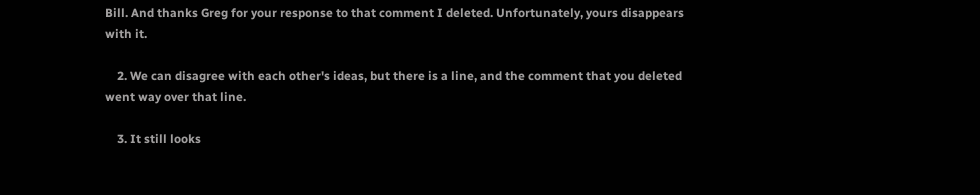Bill. And thanks Greg for your response to that comment I deleted. Unfortunately, yours disappears with it.

    2. We can disagree with each other's ideas, but there is a line, and the comment that you deleted went way over that line.

    3. It still looks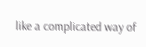like a complicated way of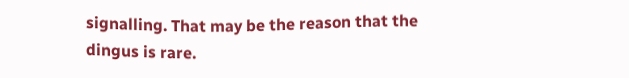signalling. That may be the reason that the dingus is rare.